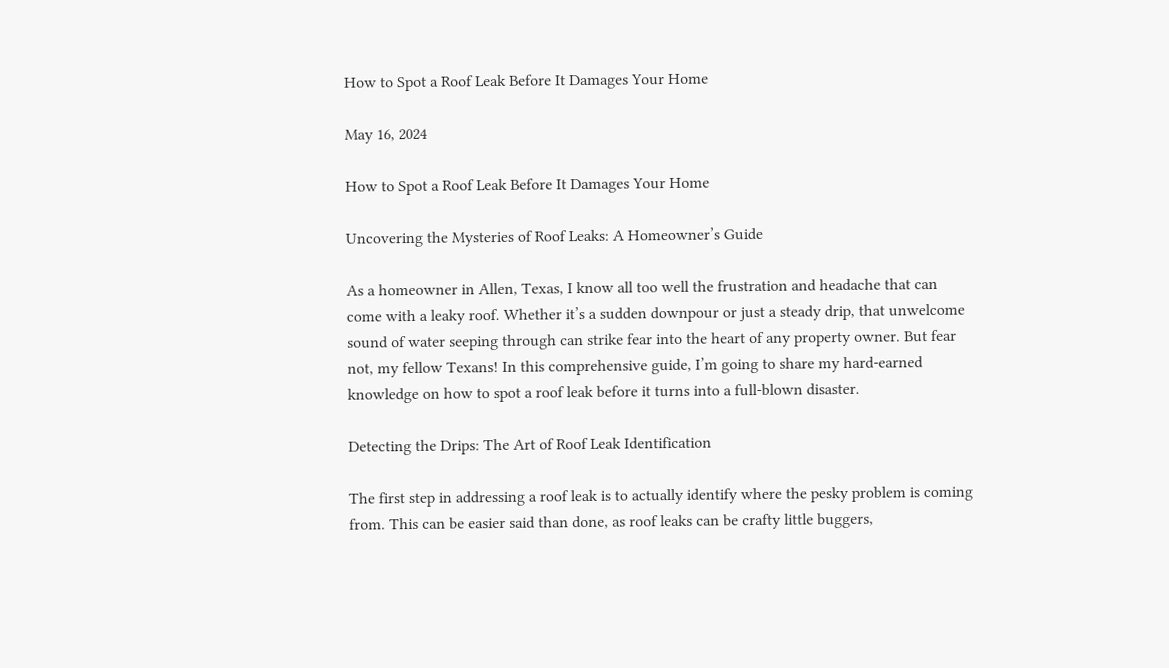How to Spot a Roof Leak Before It Damages Your Home

May 16, 2024

How to Spot a Roof Leak Before It Damages Your Home

Uncovering the Mysteries of Roof Leaks: A Homeowner’s Guide

As a homeowner in Allen, Texas, I know all too well the frustration and headache that can come with a leaky roof. Whether it’s a sudden downpour or just a steady drip, that unwelcome sound of water seeping through can strike fear into the heart of any property owner. But fear not, my fellow Texans! In this comprehensive guide, I’m going to share my hard-earned knowledge on how to spot a roof leak before it turns into a full-blown disaster.

Detecting the Drips: The Art of Roof Leak Identification

The first step in addressing a roof leak is to actually identify where the pesky problem is coming from. This can be easier said than done, as roof leaks can be crafty little buggers,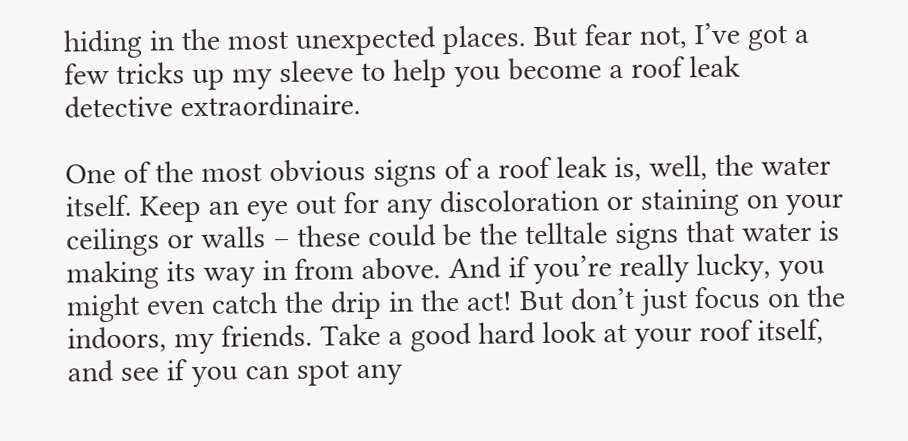hiding in the most unexpected places. But fear not, I’ve got a few tricks up my sleeve to help you become a roof leak detective extraordinaire.

One of the most obvious signs of a roof leak is, well, the water itself. Keep an eye out for any discoloration or staining on your ceilings or walls – these could be the telltale signs that water is making its way in from above. And if you’re really lucky, you might even catch the drip in the act! But don’t just focus on the indoors, my friends. Take a good hard look at your roof itself, and see if you can spot any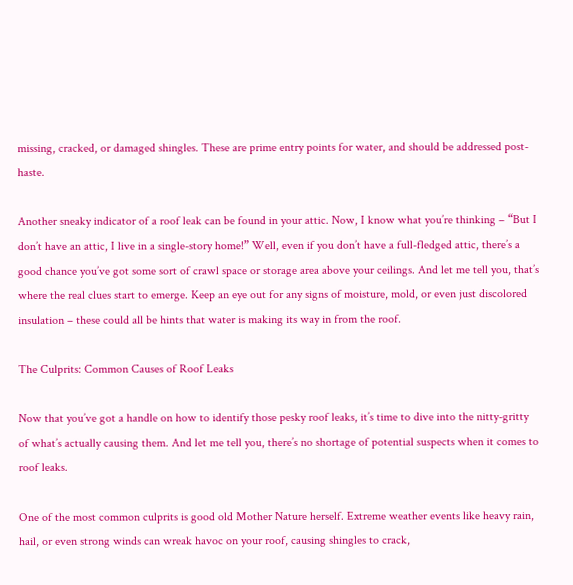missing, cracked, or damaged shingles. These are prime entry points for water, and should be addressed post-haste.

Another sneaky indicator of a roof leak can be found in your attic. Now, I know what you’re thinking – “But I don’t have an attic, I live in a single-story home!” Well, even if you don’t have a full-fledged attic, there’s a good chance you’ve got some sort of crawl space or storage area above your ceilings. And let me tell you, that’s where the real clues start to emerge. Keep an eye out for any signs of moisture, mold, or even just discolored insulation – these could all be hints that water is making its way in from the roof.

The Culprits: Common Causes of Roof Leaks

Now that you’ve got a handle on how to identify those pesky roof leaks, it’s time to dive into the nitty-gritty of what’s actually causing them. And let me tell you, there’s no shortage of potential suspects when it comes to roof leaks.

One of the most common culprits is good old Mother Nature herself. Extreme weather events like heavy rain, hail, or even strong winds can wreak havoc on your roof, causing shingles to crack,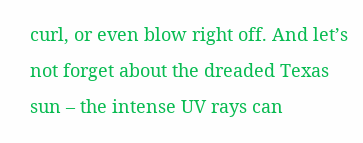curl, or even blow right off. And let’s not forget about the dreaded Texas sun – the intense UV rays can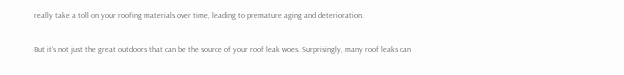really take a toll on your roofing materials over time, leading to premature aging and deterioration.

But it’s not just the great outdoors that can be the source of your roof leak woes. Surprisingly, many roof leaks can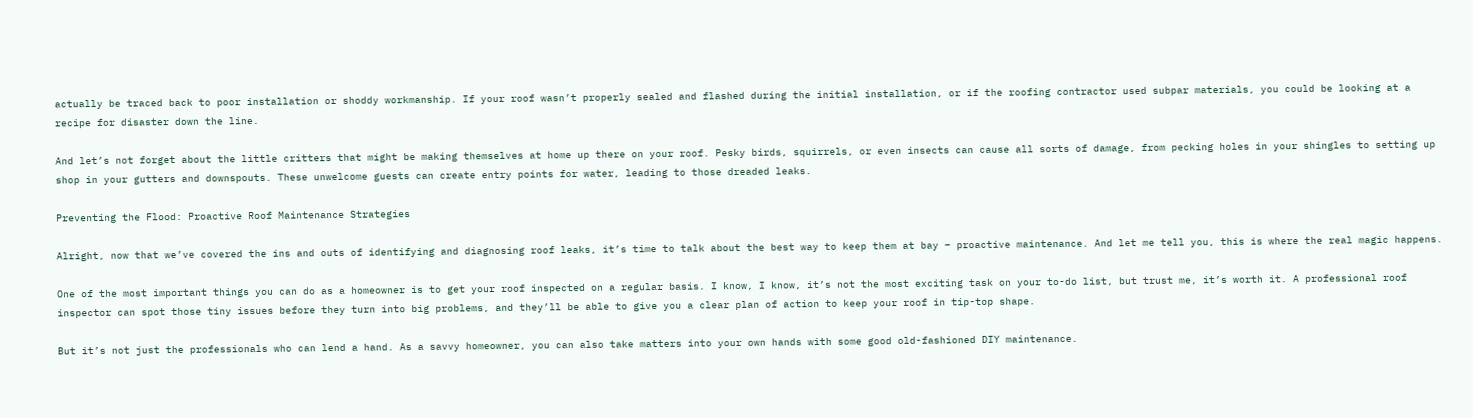actually be traced back to poor installation or shoddy workmanship. If your roof wasn’t properly sealed and flashed during the initial installation, or if the roofing contractor used subpar materials, you could be looking at a recipe for disaster down the line.

And let’s not forget about the little critters that might be making themselves at home up there on your roof. Pesky birds, squirrels, or even insects can cause all sorts of damage, from pecking holes in your shingles to setting up shop in your gutters and downspouts. These unwelcome guests can create entry points for water, leading to those dreaded leaks.

Preventing the Flood: Proactive Roof Maintenance Strategies

Alright, now that we’ve covered the ins and outs of identifying and diagnosing roof leaks, it’s time to talk about the best way to keep them at bay – proactive maintenance. And let me tell you, this is where the real magic happens.

One of the most important things you can do as a homeowner is to get your roof inspected on a regular basis. I know, I know, it’s not the most exciting task on your to-do list, but trust me, it’s worth it. A professional roof inspector can spot those tiny issues before they turn into big problems, and they’ll be able to give you a clear plan of action to keep your roof in tip-top shape.

But it’s not just the professionals who can lend a hand. As a savvy homeowner, you can also take matters into your own hands with some good old-fashioned DIY maintenance.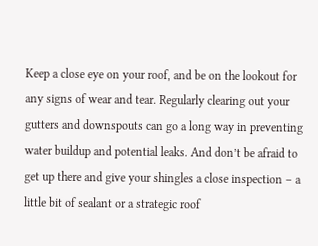Keep a close eye on your roof, and be on the lookout for any signs of wear and tear. Regularly clearing out your gutters and downspouts can go a long way in preventing water buildup and potential leaks. And don’t be afraid to get up there and give your shingles a close inspection – a little bit of sealant or a strategic roof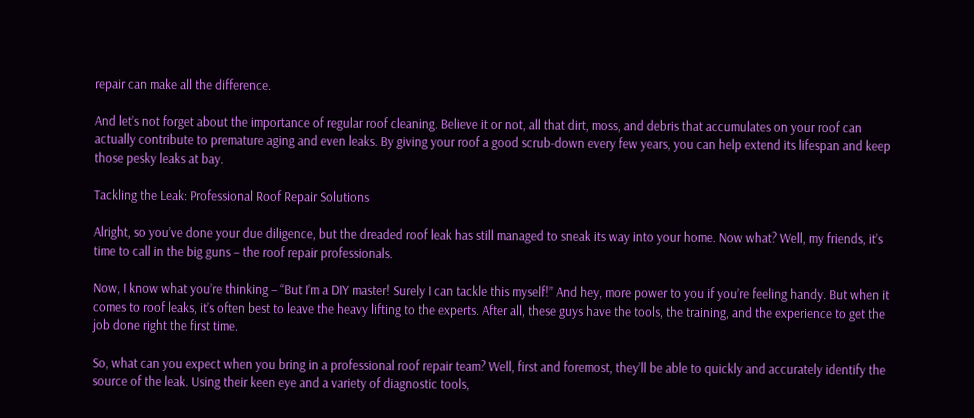repair can make all the difference.

And let’s not forget about the importance of regular roof cleaning. Believe it or not, all that dirt, moss, and debris that accumulates on your roof can actually contribute to premature aging and even leaks. By giving your roof a good scrub-down every few years, you can help extend its lifespan and keep those pesky leaks at bay.

Tackling the Leak: Professional Roof Repair Solutions

Alright, so you’ve done your due diligence, but the dreaded roof leak has still managed to sneak its way into your home. Now what? Well, my friends, it’s time to call in the big guns – the roof repair professionals.

Now, I know what you’re thinking – “But I’m a DIY master! Surely I can tackle this myself!” And hey, more power to you if you’re feeling handy. But when it comes to roof leaks, it’s often best to leave the heavy lifting to the experts. After all, these guys have the tools, the training, and the experience to get the job done right the first time.

So, what can you expect when you bring in a professional roof repair team? Well, first and foremost, they’ll be able to quickly and accurately identify the source of the leak. Using their keen eye and a variety of diagnostic tools,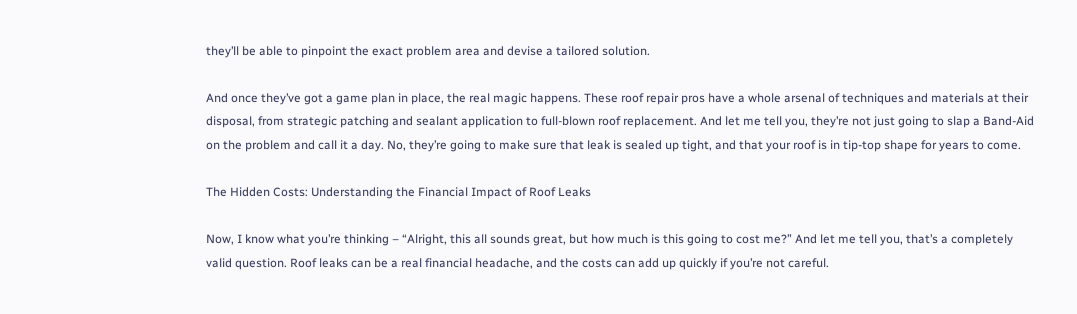they’ll be able to pinpoint the exact problem area and devise a tailored solution.

And once they’ve got a game plan in place, the real magic happens. These roof repair pros have a whole arsenal of techniques and materials at their disposal, from strategic patching and sealant application to full-blown roof replacement. And let me tell you, they’re not just going to slap a Band-Aid on the problem and call it a day. No, they’re going to make sure that leak is sealed up tight, and that your roof is in tip-top shape for years to come.

The Hidden Costs: Understanding the Financial Impact of Roof Leaks

Now, I know what you’re thinking – “Alright, this all sounds great, but how much is this going to cost me?” And let me tell you, that’s a completely valid question. Roof leaks can be a real financial headache, and the costs can add up quickly if you’re not careful.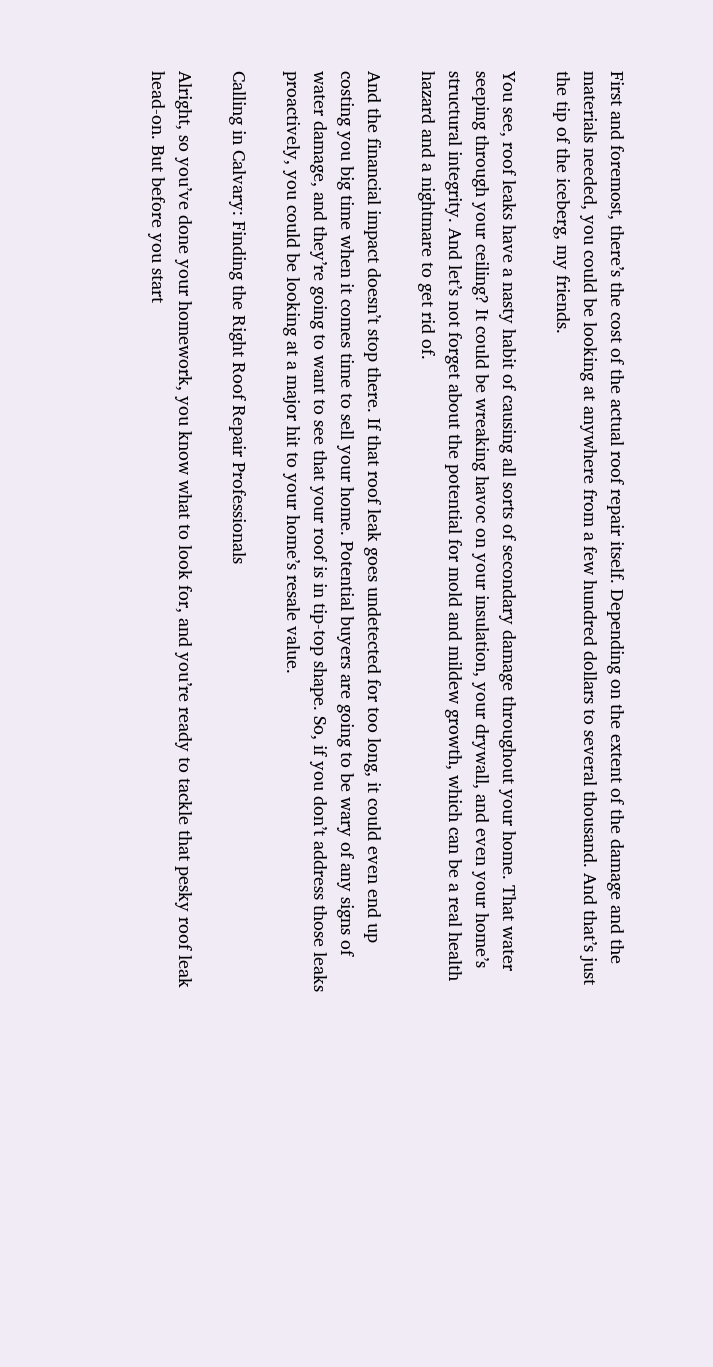First and foremost, there’s the cost of the actual roof repair itself. Depending on the extent of the damage and the materials needed, you could be looking at anywhere from a few hundred dollars to several thousand. And that’s just the tip of the iceberg, my friends.

You see, roof leaks have a nasty habit of causing all sorts of secondary damage throughout your home. That water seeping through your ceiling? It could be wreaking havoc on your insulation, your drywall, and even your home’s structural integrity. And let’s not forget about the potential for mold and mildew growth, which can be a real health hazard and a nightmare to get rid of.

And the financial impact doesn’t stop there. If that roof leak goes undetected for too long, it could even end up costing you big time when it comes time to sell your home. Potential buyers are going to be wary of any signs of water damage, and they’re going to want to see that your roof is in tip-top shape. So, if you don’t address those leaks proactively, you could be looking at a major hit to your home’s resale value.

Calling in Calvary: Finding the Right Roof Repair Professionals

Alright, so you’ve done your homework, you know what to look for, and you’re ready to tackle that pesky roof leak head-on. But before you start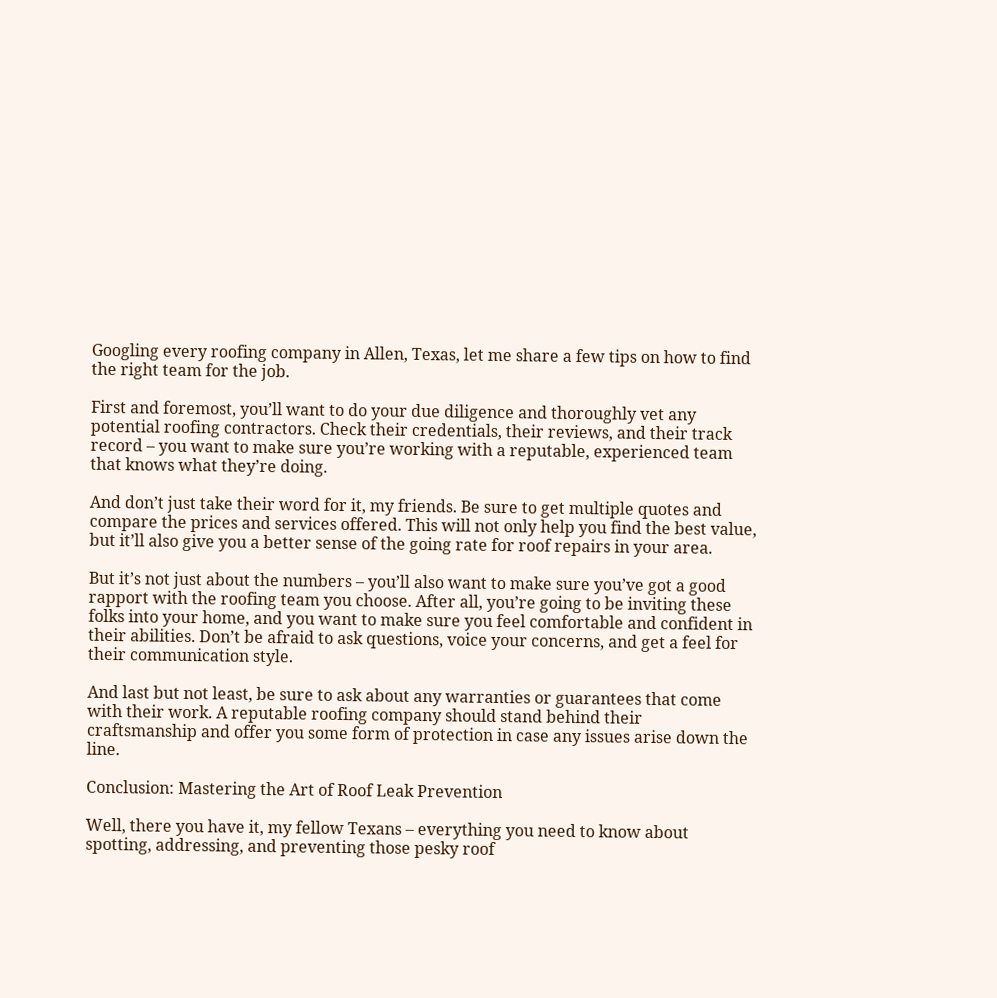Googling every roofing company in Allen, Texas, let me share a few tips on how to find the right team for the job.

First and foremost, you’ll want to do your due diligence and thoroughly vet any potential roofing contractors. Check their credentials, their reviews, and their track record – you want to make sure you’re working with a reputable, experienced team that knows what they’re doing.

And don’t just take their word for it, my friends. Be sure to get multiple quotes and compare the prices and services offered. This will not only help you find the best value, but it’ll also give you a better sense of the going rate for roof repairs in your area.

But it’s not just about the numbers – you’ll also want to make sure you’ve got a good rapport with the roofing team you choose. After all, you’re going to be inviting these folks into your home, and you want to make sure you feel comfortable and confident in their abilities. Don’t be afraid to ask questions, voice your concerns, and get a feel for their communication style.

And last but not least, be sure to ask about any warranties or guarantees that come with their work. A reputable roofing company should stand behind their craftsmanship and offer you some form of protection in case any issues arise down the line.

Conclusion: Mastering the Art of Roof Leak Prevention

Well, there you have it, my fellow Texans – everything you need to know about spotting, addressing, and preventing those pesky roof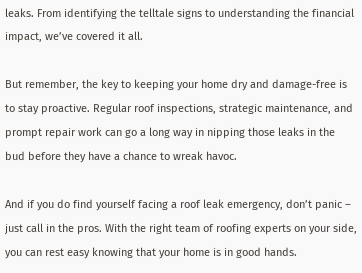leaks. From identifying the telltale signs to understanding the financial impact, we’ve covered it all.

But remember, the key to keeping your home dry and damage-free is to stay proactive. Regular roof inspections, strategic maintenance, and prompt repair work can go a long way in nipping those leaks in the bud before they have a chance to wreak havoc.

And if you do find yourself facing a roof leak emergency, don’t panic – just call in the pros. With the right team of roofing experts on your side, you can rest easy knowing that your home is in good hands.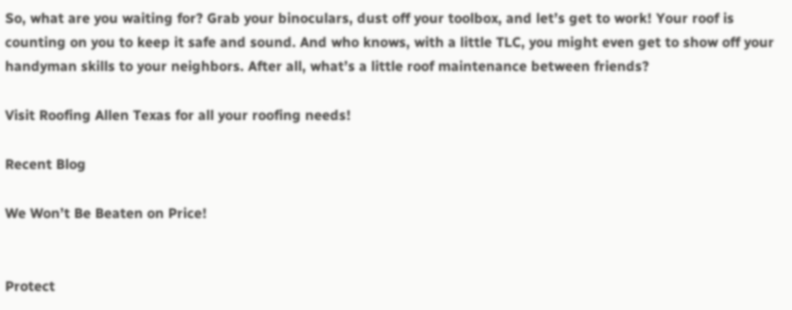So, what are you waiting for? Grab your binoculars, dust off your toolbox, and let’s get to work! Your roof is counting on you to keep it safe and sound. And who knows, with a little TLC, you might even get to show off your handyman skills to your neighbors. After all, what’s a little roof maintenance between friends?

Visit Roofing Allen Texas for all your roofing needs!

Recent Blog

We Won’t Be Beaten on Price!


Protect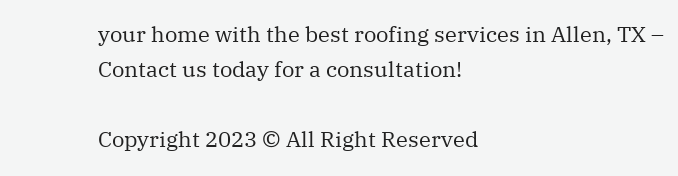your home with the best roofing services in Allen, TX – Contact us today for a consultation!

Copyright 2023 © All Right Reserved